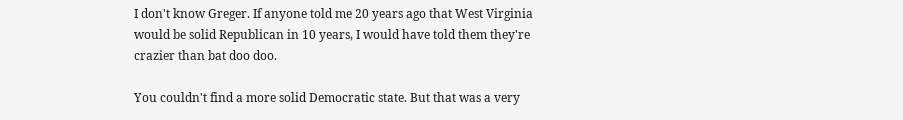I don't know Greger. If anyone told me 20 years ago that West Virginia would be solid Republican in 10 years, I would have told them they're crazier than bat doo doo.

You couldn't find a more solid Democratic state. But that was a very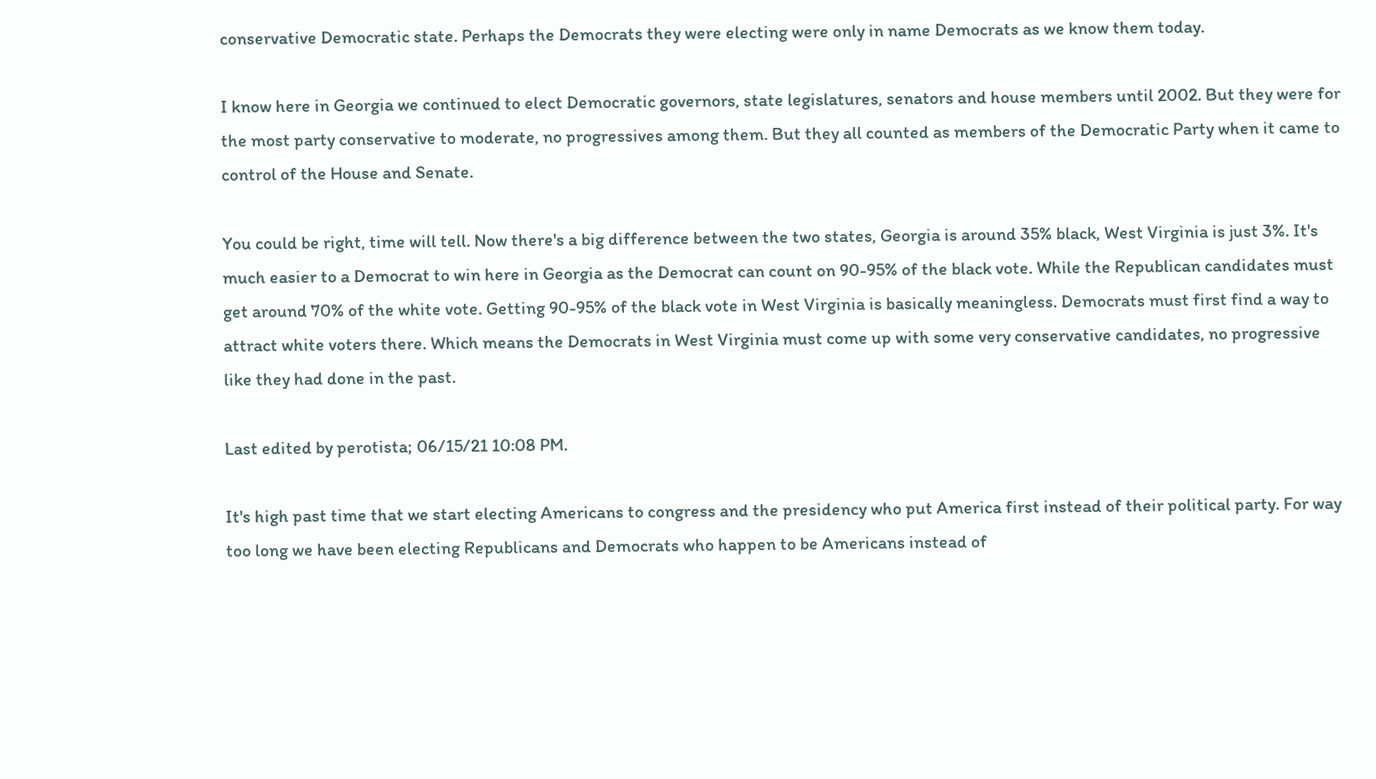conservative Democratic state. Perhaps the Democrats they were electing were only in name Democrats as we know them today.

I know here in Georgia we continued to elect Democratic governors, state legislatures, senators and house members until 2002. But they were for the most party conservative to moderate, no progressives among them. But they all counted as members of the Democratic Party when it came to control of the House and Senate.

You could be right, time will tell. Now there's a big difference between the two states, Georgia is around 35% black, West Virginia is just 3%. It's much easier to a Democrat to win here in Georgia as the Democrat can count on 90-95% of the black vote. While the Republican candidates must get around 70% of the white vote. Getting 90-95% of the black vote in West Virginia is basically meaningless. Democrats must first find a way to attract white voters there. Which means the Democrats in West Virginia must come up with some very conservative candidates, no progressive like they had done in the past.

Last edited by perotista; 06/15/21 10:08 PM.

It's high past time that we start electing Americans to congress and the presidency who put America first instead of their political party. For way too long we have been electing Republicans and Democrats who happen to be Americans instead of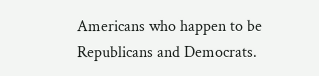Americans who happen to be Republicans and Democrats.